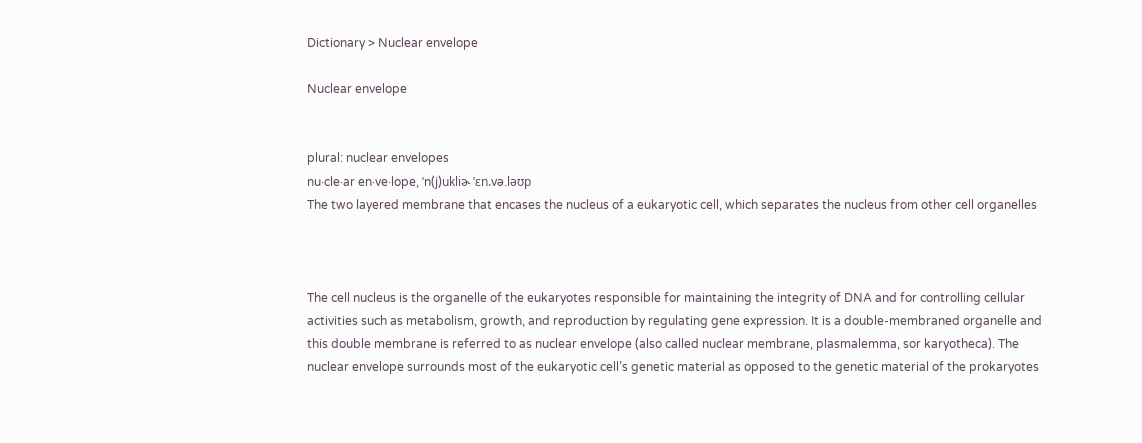Dictionary > Nuclear envelope

Nuclear envelope


plural: nuclear envelopes
nu·cle·ar en·ve·lope, ˈn(j)ukliɚ ˈɛn.və.ləʊp
The two layered membrane that encases the nucleus of a eukaryotic cell, which separates the nucleus from other cell organelles



The cell nucleus is the organelle of the eukaryotes responsible for maintaining the integrity of DNA and for controlling cellular activities such as metabolism, growth, and reproduction by regulating gene expression. It is a double-membraned organelle and this double membrane is referred to as nuclear envelope (also called nuclear membrane, plasmalemma, sor karyotheca). The nuclear envelope surrounds most of the eukaryotic cell’s genetic material as opposed to the genetic material of the prokaryotes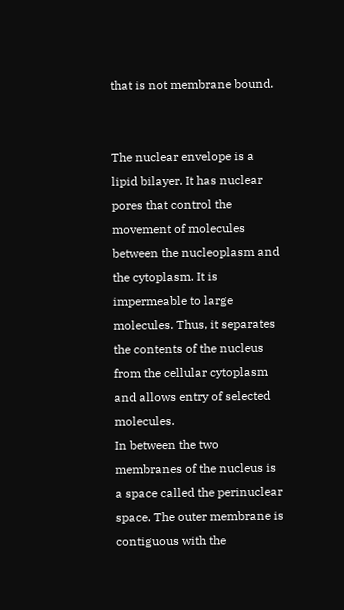that is not membrane bound.


The nuclear envelope is a lipid bilayer. It has nuclear pores that control the movement of molecules between the nucleoplasm and the cytoplasm. It is impermeable to large molecules. Thus, it separates the contents of the nucleus from the cellular cytoplasm and allows entry of selected molecules.
In between the two membranes of the nucleus is a space called the perinuclear space. The outer membrane is contiguous with the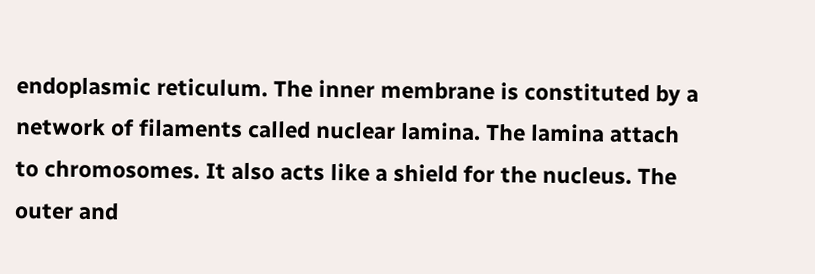endoplasmic reticulum. The inner membrane is constituted by a network of filaments called nuclear lamina. The lamina attach to chromosomes. It also acts like a shield for the nucleus. The outer and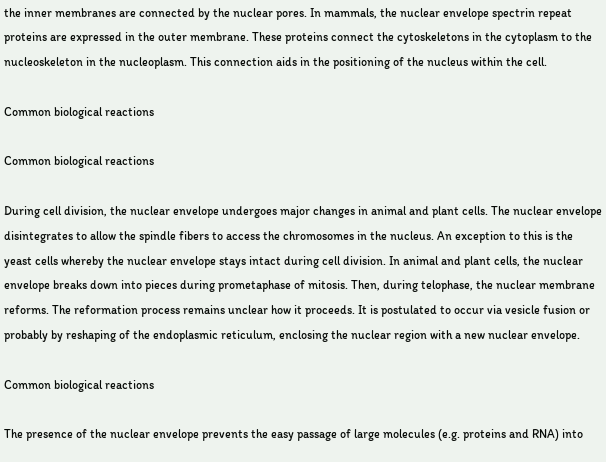the inner membranes are connected by the nuclear pores. In mammals, the nuclear envelope spectrin repeat proteins are expressed in the outer membrane. These proteins connect the cytoskeletons in the cytoplasm to the nucleoskeleton in the nucleoplasm. This connection aids in the positioning of the nucleus within the cell.

Common biological reactions

Common biological reactions

During cell division, the nuclear envelope undergoes major changes in animal and plant cells. The nuclear envelope disintegrates to allow the spindle fibers to access the chromosomes in the nucleus. An exception to this is the yeast cells whereby the nuclear envelope stays intact during cell division. In animal and plant cells, the nuclear envelope breaks down into pieces during prometaphase of mitosis. Then, during telophase, the nuclear membrane reforms. The reformation process remains unclear how it proceeds. It is postulated to occur via vesicle fusion or probably by reshaping of the endoplasmic reticulum, enclosing the nuclear region with a new nuclear envelope.

Common biological reactions

The presence of the nuclear envelope prevents the easy passage of large molecules (e.g. proteins and RNA) into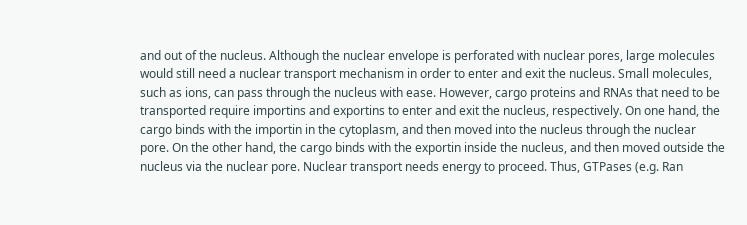and out of the nucleus. Although the nuclear envelope is perforated with nuclear pores, large molecules would still need a nuclear transport mechanism in order to enter and exit the nucleus. Small molecules, such as ions, can pass through the nucleus with ease. However, cargo proteins and RNAs that need to be transported require importins and exportins to enter and exit the nucleus, respectively. On one hand, the cargo binds with the importin in the cytoplasm, and then moved into the nucleus through the nuclear pore. On the other hand, the cargo binds with the exportin inside the nucleus, and then moved outside the nucleus via the nuclear pore. Nuclear transport needs energy to proceed. Thus, GTPases (e.g. Ran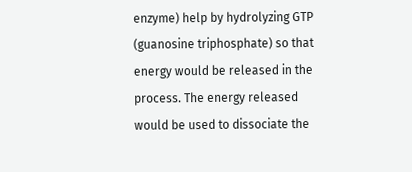enzyme) help by hydrolyzing GTP (guanosine triphosphate) so that energy would be released in the process. The energy released would be used to dissociate the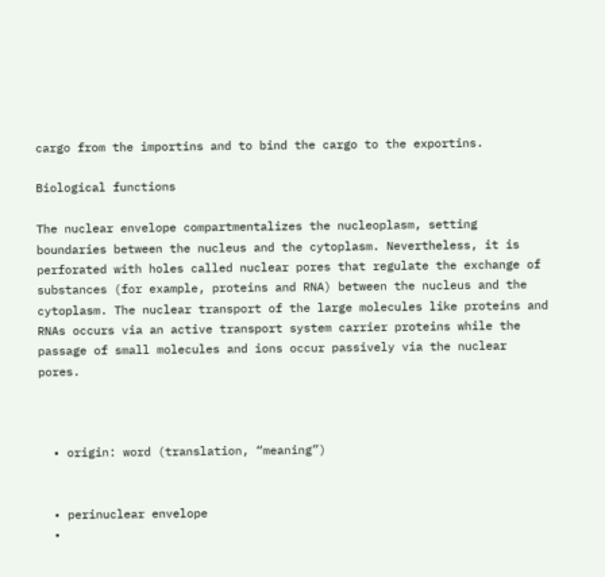cargo from the importins and to bind the cargo to the exportins.

Biological functions

The nuclear envelope compartmentalizes the nucleoplasm, setting boundaries between the nucleus and the cytoplasm. Nevertheless, it is perforated with holes called nuclear pores that regulate the exchange of substances (for example, proteins and RNA) between the nucleus and the cytoplasm. The nuclear transport of the large molecules like proteins and RNAs occurs via an active transport system carrier proteins while the passage of small molecules and ions occur passively via the nuclear pores.



  • origin: word (translation, “meaning”)


  • perinuclear envelope
  •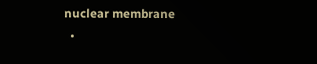nuclear membrane
  •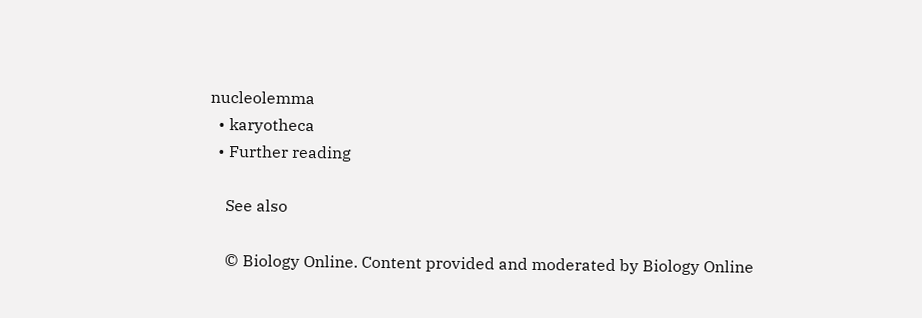nucleolemma
  • karyotheca
  • Further reading

    See also

    © Biology Online. Content provided and moderated by Biology Online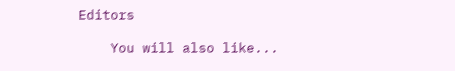Editors

    You will also like...